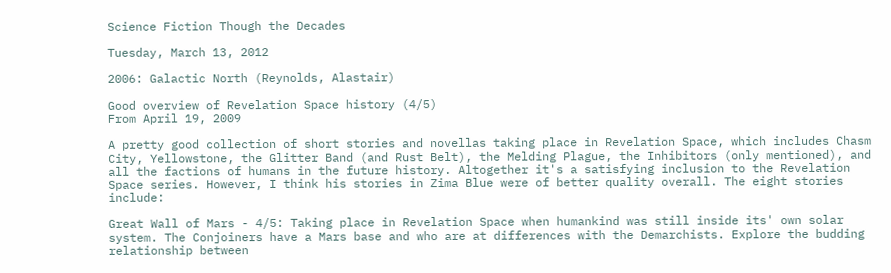Science Fiction Though the Decades

Tuesday, March 13, 2012

2006: Galactic North (Reynolds, Alastair)

Good overview of Revelation Space history (4/5)
From April 19, 2009

A pretty good collection of short stories and novellas taking place in Revelation Space, which includes Chasm City, Yellowstone, the Glitter Band (and Rust Belt), the Melding Plague, the Inhibitors (only mentioned), and all the factions of humans in the future history. Altogether it's a satisfying inclusion to the Revelation Space series. However, I think his stories in Zima Blue were of better quality overall. The eight stories include:

Great Wall of Mars - 4/5: Taking place in Revelation Space when humankind was still inside its' own solar system. The Conjoiners have a Mars base and who are at differences with the Demarchists. Explore the budding relationship between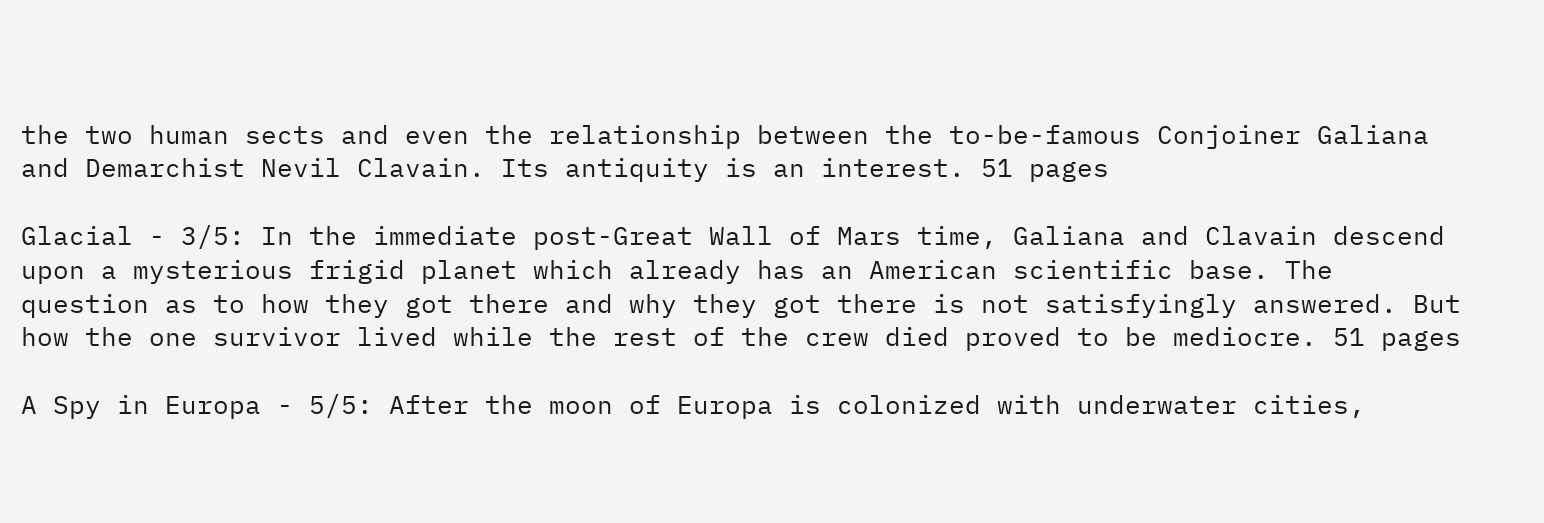the two human sects and even the relationship between the to-be-famous Conjoiner Galiana and Demarchist Nevil Clavain. Its antiquity is an interest. 51 pages

Glacial - 3/5: In the immediate post-Great Wall of Mars time, Galiana and Clavain descend upon a mysterious frigid planet which already has an American scientific base. The question as to how they got there and why they got there is not satisfyingly answered. But how the one survivor lived while the rest of the crew died proved to be mediocre. 51 pages

A Spy in Europa - 5/5: After the moon of Europa is colonized with underwater cities,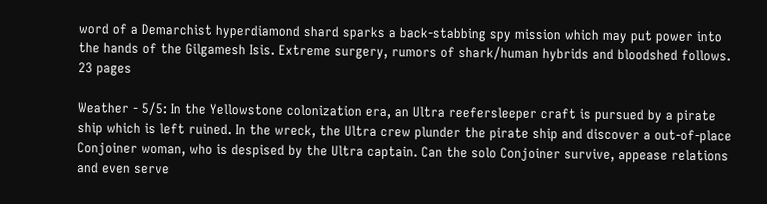word of a Demarchist hyperdiamond shard sparks a back-stabbing spy mission which may put power into the hands of the Gilgamesh Isis. Extreme surgery, rumors of shark/human hybrids and bloodshed follows. 23 pages

Weather - 5/5: In the Yellowstone colonization era, an Ultra reefersleeper craft is pursued by a pirate ship which is left ruined. In the wreck, the Ultra crew plunder the pirate ship and discover a out-of-place Conjoiner woman, who is despised by the Ultra captain. Can the solo Conjoiner survive, appease relations and even serve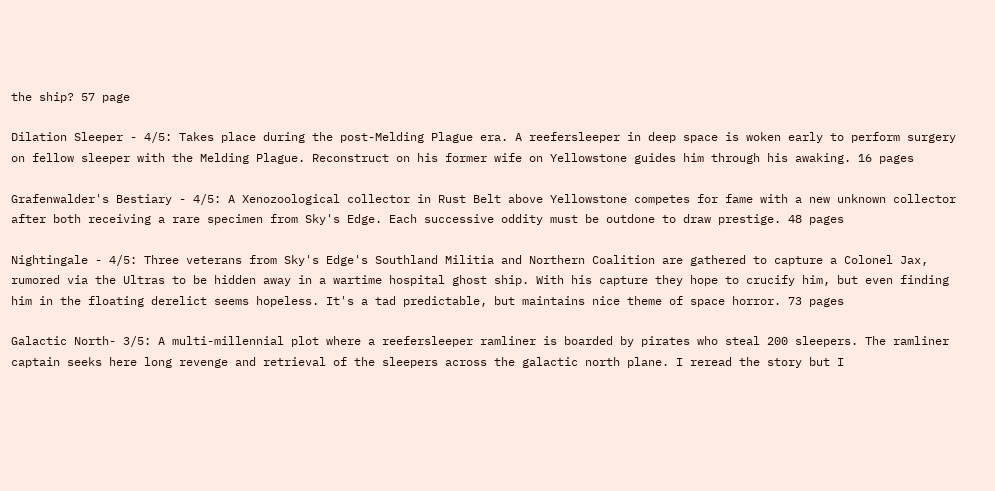the ship? 57 page

Dilation Sleeper - 4/5: Takes place during the post-Melding Plague era. A reefersleeper in deep space is woken early to perform surgery on fellow sleeper with the Melding Plague. Reconstruct on his former wife on Yellowstone guides him through his awaking. 16 pages

Grafenwalder's Bestiary - 4/5: A Xenozoological collector in Rust Belt above Yellowstone competes for fame with a new unknown collector after both receiving a rare specimen from Sky's Edge. Each successive oddity must be outdone to draw prestige. 48 pages

Nightingale - 4/5: Three veterans from Sky's Edge's Southland Militia and Northern Coalition are gathered to capture a Colonel Jax, rumored via the Ultras to be hidden away in a wartime hospital ghost ship. With his capture they hope to crucify him, but even finding him in the floating derelict seems hopeless. It's a tad predictable, but maintains nice theme of space horror. 73 pages

Galactic North- 3/5: A multi-millennial plot where a reefersleeper ramliner is boarded by pirates who steal 200 sleepers. The ramliner captain seeks here long revenge and retrieval of the sleepers across the galactic north plane. I reread the story but I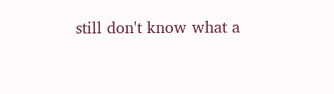still don't know what a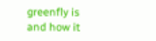greenfly is and how it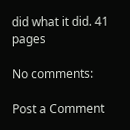did what it did. 41 pages

No comments:

Post a Comment